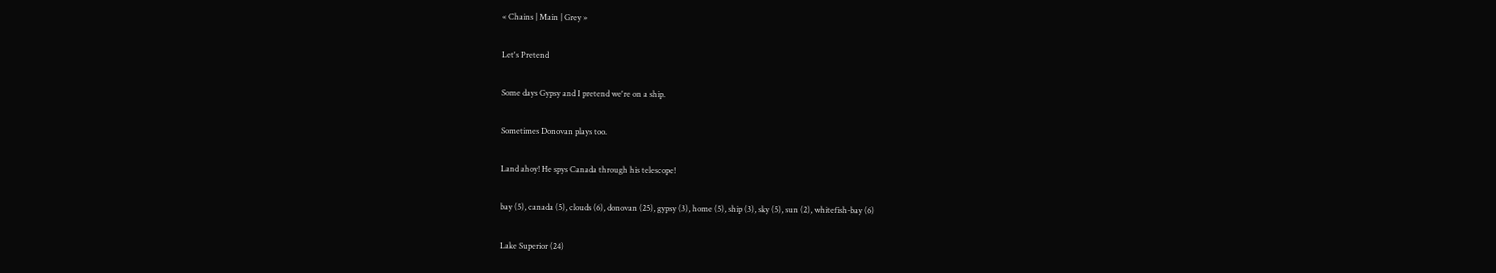« Chains | Main | Grey »

Let's Pretend

Some days Gypsy and I pretend we're on a ship.

Sometimes Donovan plays too.

Land ahoy! He spys Canada through his telescope!

bay (5), canada (5), clouds (6), donovan (25), gypsy (3), home (5), ship (3), sky (5), sun (2), whitefish-bay (6)

Lake Superior (24)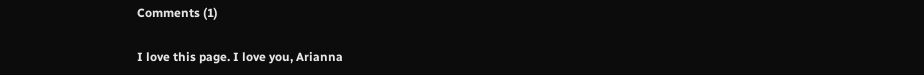Comments (1)

I love this page. I love you, Arianna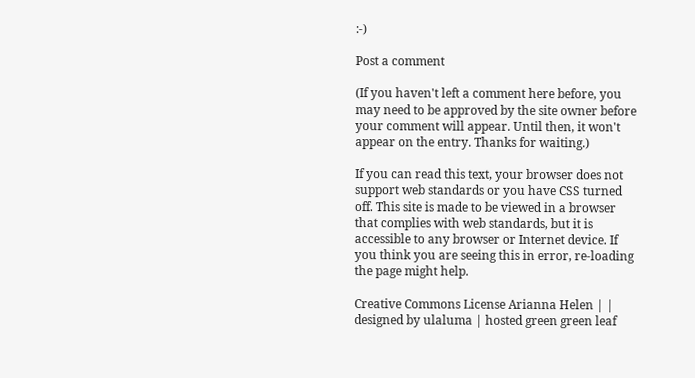:-)

Post a comment

(If you haven't left a comment here before, you may need to be approved by the site owner before your comment will appear. Until then, it won't appear on the entry. Thanks for waiting.)

If you can read this text, your browser does not support web standards or you have CSS turned off. This site is made to be viewed in a browser that complies with web standards, but it is accessible to any browser or Internet device. If you think you are seeing this in error, re-loading the page might help.

Creative Commons License Arianna Helen | | designed by ulaluma | hosted green green leaf